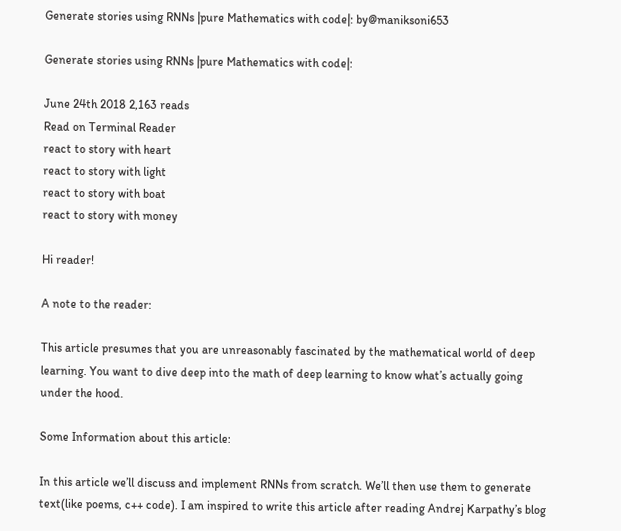Generate stories using RNNs |pure Mathematics with code|: by@maniksoni653

Generate stories using RNNs |pure Mathematics with code|:

June 24th 2018 2,163 reads
Read on Terminal Reader
react to story with heart
react to story with light
react to story with boat
react to story with money

Hi reader!

A note to the reader:

This article presumes that you are unreasonably fascinated by the mathematical world of deep learning. You want to dive deep into the math of deep learning to know what’s actually going under the hood.

Some Information about this article:

In this article we’ll discuss and implement RNNs from scratch. We’ll then use them to generate text(like poems, c++ code). I am inspired to write this article after reading Andrej Karpathy’s blog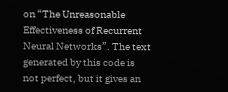on “The Unreasonable Effectiveness of Recurrent Neural Networks”. The text generated by this code is not perfect, but it gives an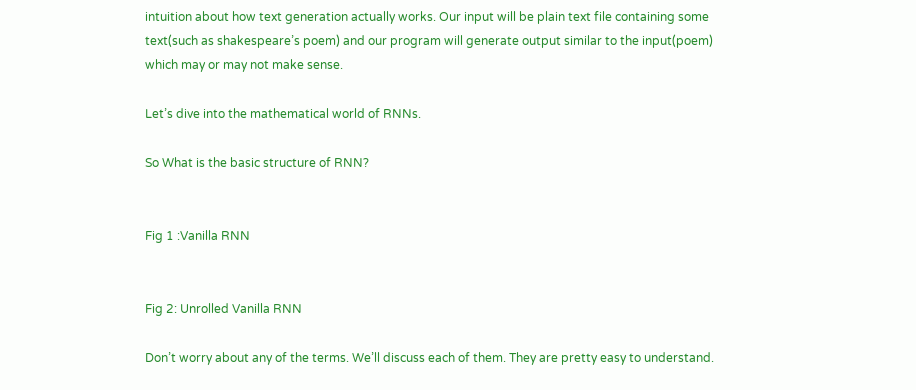intuition about how text generation actually works. Our input will be plain text file containing some text(such as shakespeare’s poem) and our program will generate output similar to the input(poem) which may or may not make sense.

Let’s dive into the mathematical world of RNNs.

So What is the basic structure of RNN?


Fig 1 :Vanilla RNN


Fig 2: Unrolled Vanilla RNN

Don’t worry about any of the terms. We’ll discuss each of them. They are pretty easy to understand.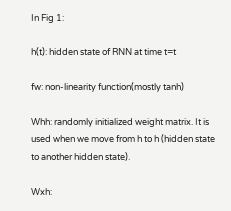In Fig 1:

h(t): hidden state of RNN at time t=t

fw: non-linearity function(mostly tanh)

Whh: randomly initialized weight matrix. It is used when we move from h to h (hidden state to another hidden state).

Wxh: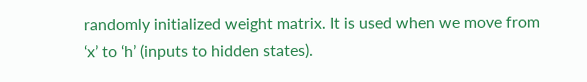randomly initialized weight matrix. It is used when we move from ‘x’ to ‘h’ (inputs to hidden states).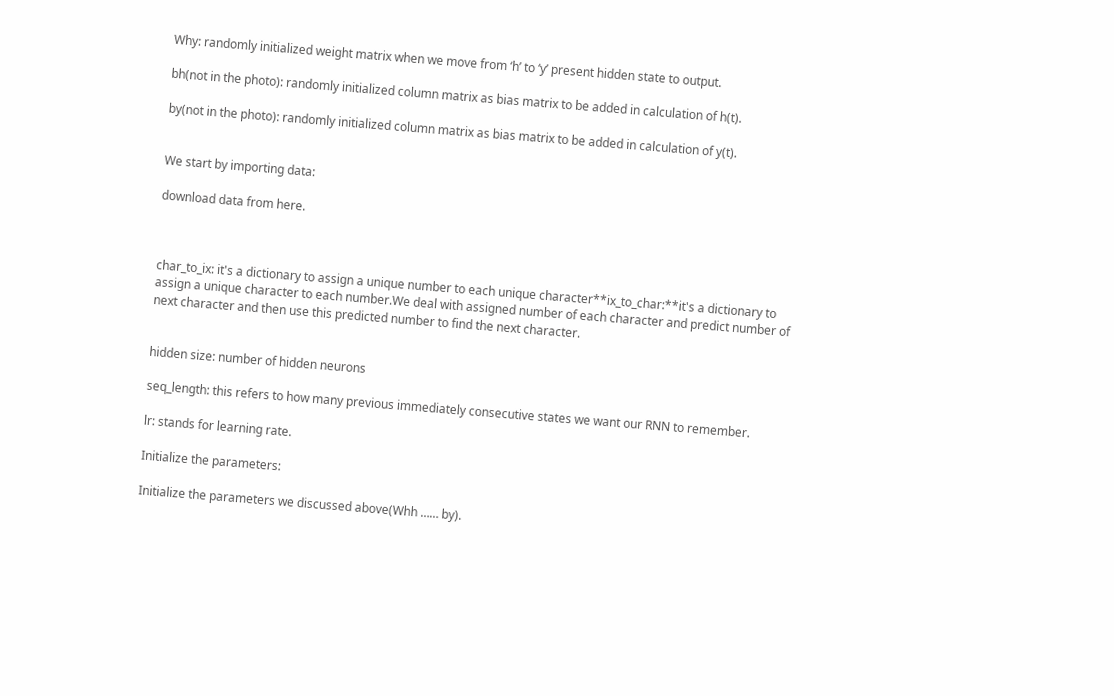Why: randomly initialized weight matrix when we move from ‘h’ to ‘y’ present hidden state to output.

bh(not in the photo): randomly initialized column matrix as bias matrix to be added in calculation of h(t).

by(not in the photo): randomly initialized column matrix as bias matrix to be added in calculation of y(t).


We start by importing data:

download data from here.



char_to_ix: it's a dictionary to assign a unique number to each unique character**ix_to_char:**it's a dictionary to assign a unique character to each number.We deal with assigned number of each character and predict number of next character and then use this predicted number to find the next character.


hidden size: number of hidden neurons

seq_length: this refers to how many previous immediately consecutive states we want our RNN to remember.

lr: stands for learning rate.

Initialize the parameters:

Initialize the parameters we discussed above(Whh …… by).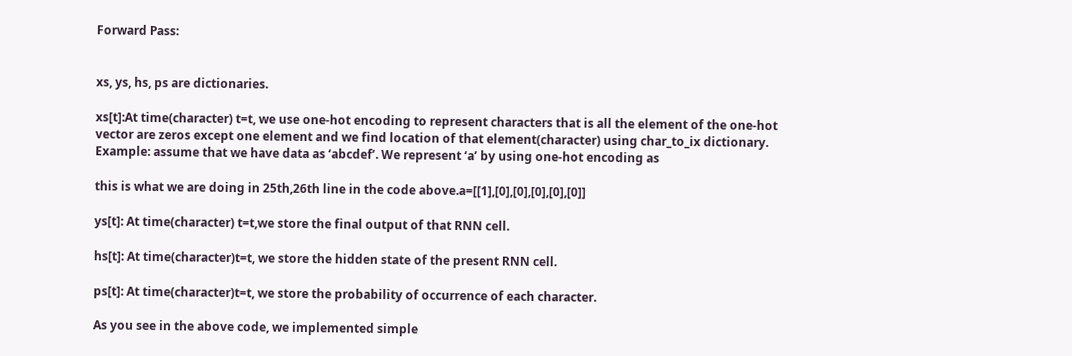Forward Pass:


xs, ys, hs, ps are dictionaries.

xs[t]:At time(character) t=t, we use one-hot encoding to represent characters that is all the element of the one-hot vector are zeros except one element and we find location of that element(character) using char_to_ix dictionary. Example: assume that we have data as ‘abcdef’. We represent ‘a’ by using one-hot encoding as

this is what we are doing in 25th,26th line in the code above.a=[[1],[0],[0],[0],[0],[0]]

ys[t]: At time(character) t=t,we store the final output of that RNN cell.

hs[t]: At time(character)t=t, we store the hidden state of the present RNN cell.

ps[t]: At time(character)t=t, we store the probability of occurrence of each character.

As you see in the above code, we implemented simple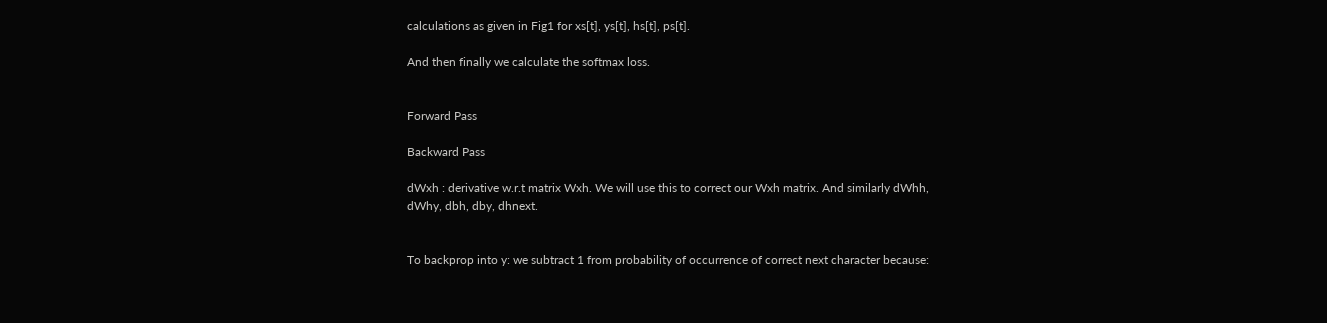calculations as given in Fig1 for xs[t], ys[t], hs[t], ps[t].

And then finally we calculate the softmax loss.


Forward Pass

Backward Pass

dWxh : derivative w.r.t matrix Wxh. We will use this to correct our Wxh matrix. And similarly dWhh, dWhy, dbh, dby, dhnext.


To backprop into y: we subtract 1 from probability of occurrence of correct next character because: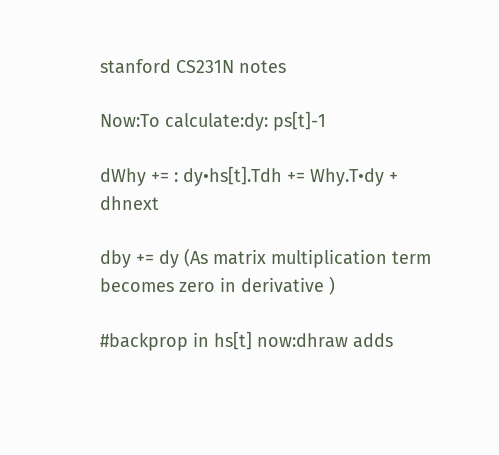stanford CS231N notes

Now:To calculate:dy: ps[t]-1

dWhy += : dy•hs[t].Tdh += Why.T•dy + dhnext

dby += dy (As matrix multiplication term becomes zero in derivative )

#backprop in hs[t] now:dhraw adds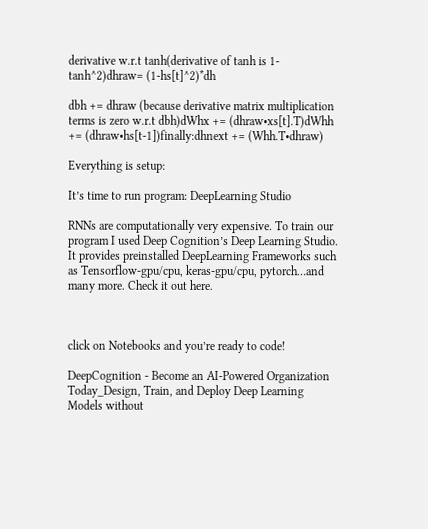derivative w.r.t tanh(derivative of tanh is 1-tanh^2)dhraw= (1-hs[t]^2)*dh

dbh += dhraw (because derivative matrix multiplication terms is zero w.r.t dbh)dWhx += (dhraw•xs[t].T)dWhh += (dhraw•hs[t-1])finally:dhnext += (Whh.T•dhraw)

Everything is setup:

It’s time to run program: DeepLearning Studio

RNNs are computationally very expensive. To train our program I used Deep Cognition’s Deep Learning Studio. It provides preinstalled DeepLearning Frameworks such as Tensorflow-gpu/cpu, keras-gpu/cpu, pytorch…and many more. Check it out here.



click on Notebooks and you’re ready to code!

DeepCognition - Become an AI-Powered Organization Today_Design, Train, and Deploy Deep Learning Models without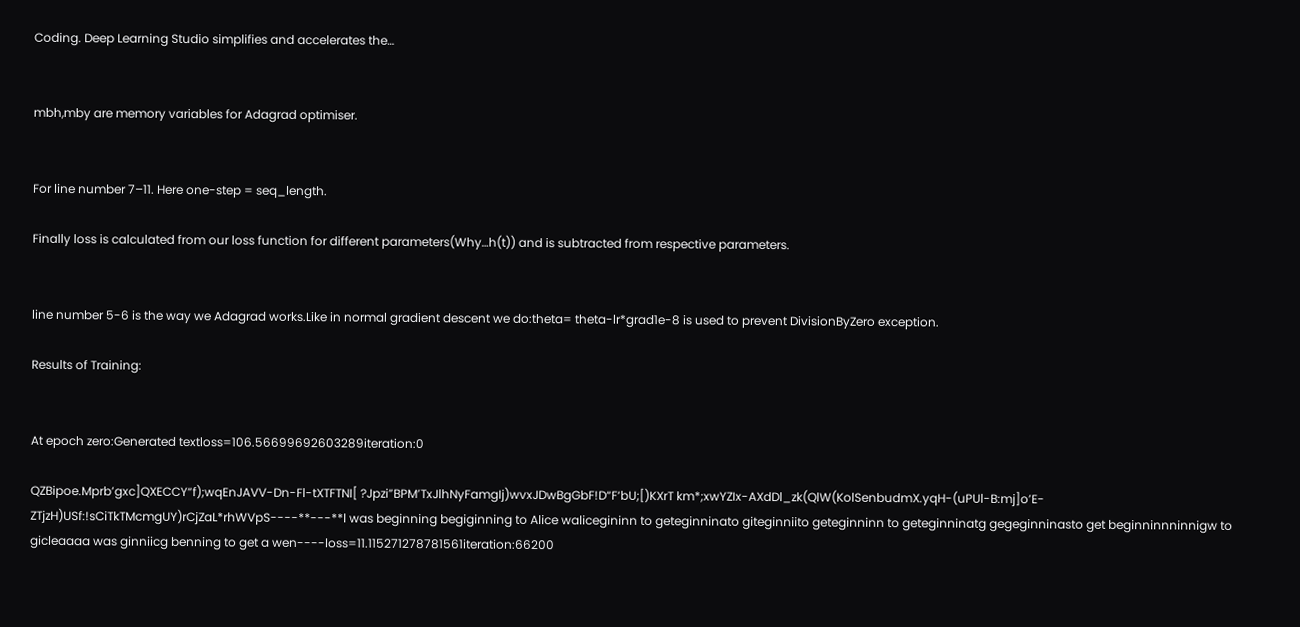Coding. Deep Learning Studio simplifies and accelerates the…


mbh,mby are memory variables for Adagrad optimiser.


For line number 7–11. Here one-step = seq_length.

Finally loss is calculated from our loss function for different parameters(Why…h(t)) and is subtracted from respective parameters.


line number 5-6 is the way we Adagrad works.Like in normal gradient descent we do:theta= theta-lr*grad1e-8 is used to prevent DivisionByZero exception.

Results of Training:


At epoch zero:Generated textloss=106.56699692603289iteration:0

QZBipoe.Mprb’gxc]QXECCY“f);wqEnJAVV-Dn-Fl-tXTFTNI[ ?Jpzi”BPM’TxJlhNyFamgIj)wvxJDwBgGbF!D“F‘bU;[)KXrT km*;xwYZIx-AXdDl_zk(QlW(KolSenbudmX.yqH-(uPUl-B:mj]o’E-ZTjzH)USf:!sCiTkTMcmgUY)rCjZaL*rhWVpS----**---**l was beginning begiginning to Alice walicegininn to geteginninato giteginniito geteginninn to geteginninatg gegeginninasto get beginninnninnigw to gicleaaaa was ginniicg benning to get a wen----loss=11.115271278781561iteration:66200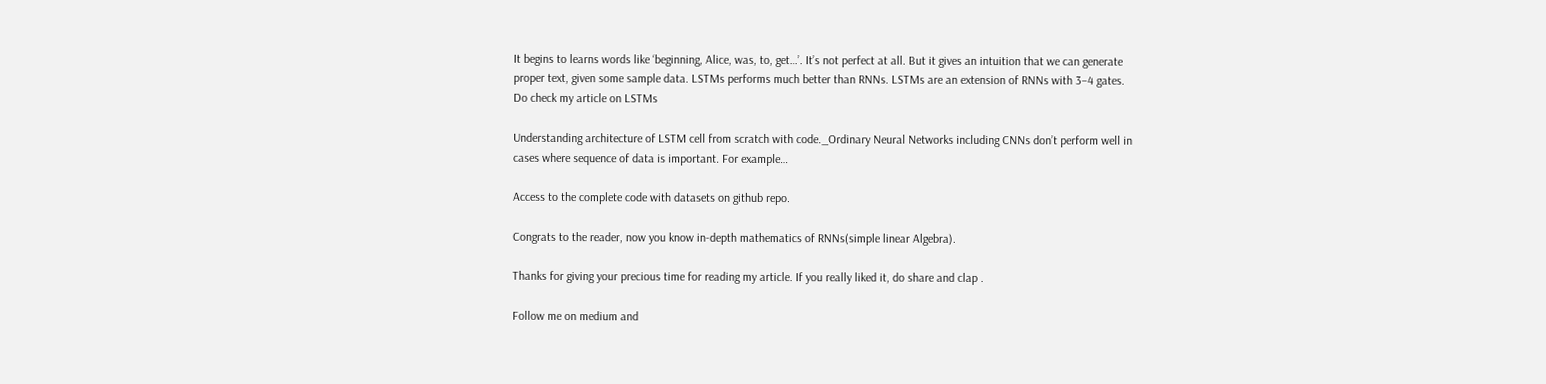It begins to learns words like ‘beginning, Alice, was, to, get…’. It’s not perfect at all. But it gives an intuition that we can generate proper text, given some sample data. LSTMs performs much better than RNNs. LSTMs are an extension of RNNs with 3–4 gates. Do check my article on LSTMs

Understanding architecture of LSTM cell from scratch with code._Ordinary Neural Networks including CNNs don’t perform well in cases where sequence of data is important. For example…

Access to the complete code with datasets on github repo.

Congrats to the reader, now you know in-depth mathematics of RNNs(simple linear Algebra).

Thanks for giving your precious time for reading my article. If you really liked it, do share and clap .

Follow me on medium and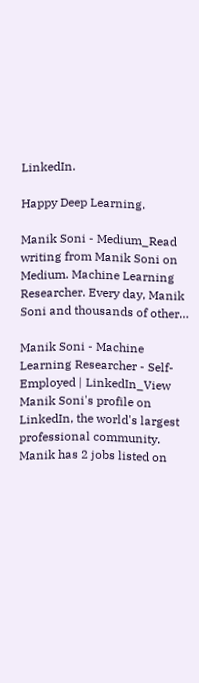LinkedIn.

Happy Deep Learning.

Manik Soni - Medium_Read writing from Manik Soni on Medium. Machine Learning Researcher. Every day, Manik Soni and thousands of other…

Manik Soni - Machine Learning Researcher - Self-Employed | LinkedIn_View Manik Soni's profile on LinkedIn, the world's largest professional community. Manik has 2 jobs listed on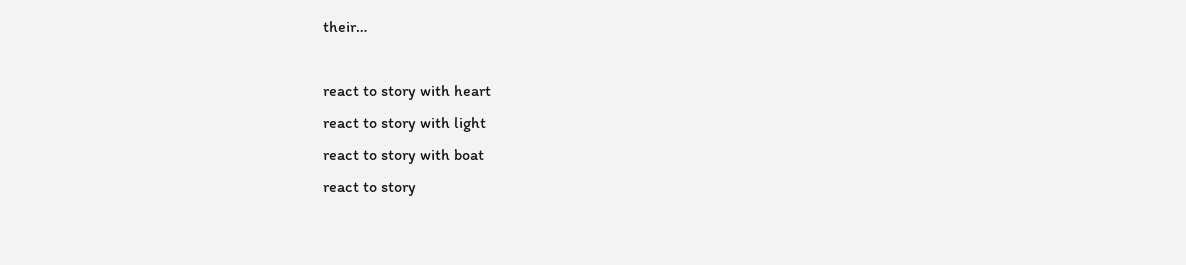their…

react to story with heart
react to story with light
react to story with boat
react to story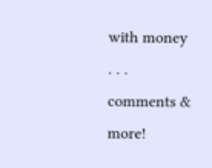with money
. . . comments & more!